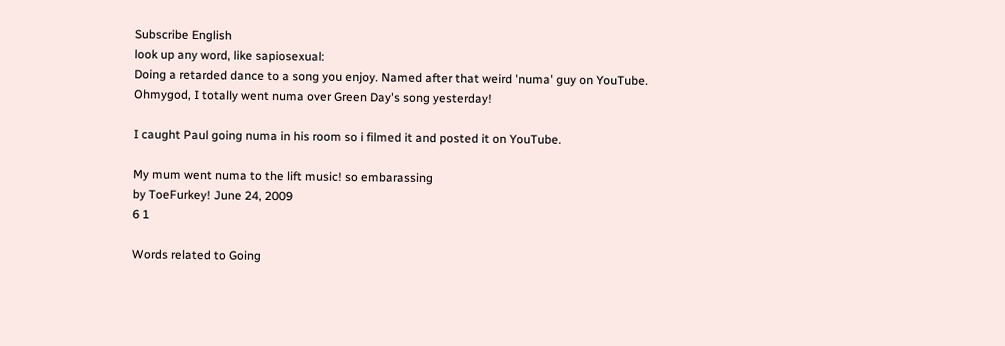Subscribe English
look up any word, like sapiosexual:
Doing a retarded dance to a song you enjoy. Named after that weird 'numa' guy on YouTube.
Ohmygod, I totally went numa over Green Day's song yesterday!

I caught Paul going numa in his room so i filmed it and posted it on YouTube.

My mum went numa to the lift music! so embarassing
by ToeFurkey! June 24, 2009
6 1

Words related to Going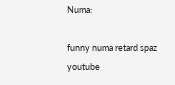Numa:

funny numa retard spaz youtube